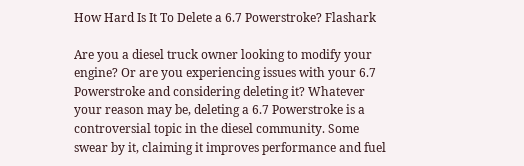How Hard Is It To Delete a 6.7 Powerstroke? Flashark

Are you a diesel truck owner looking to modify your engine? Or are you experiencing issues with your 6.7 Powerstroke and considering deleting it? Whatever your reason may be, deleting a 6.7 Powerstroke is a controversial topic in the diesel community. Some swear by it, claiming it improves performance and fuel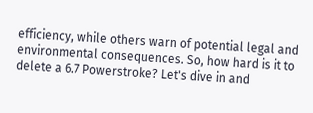efficiency, while others warn of potential legal and environmental consequences. So, how hard is it to delete a 6.7 Powerstroke? Let's dive in and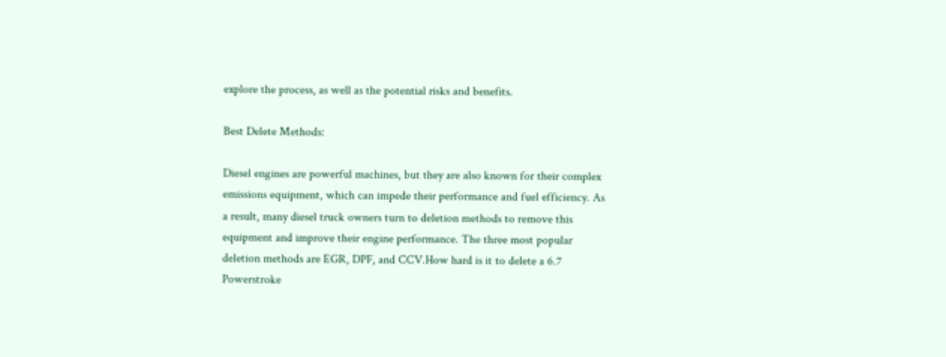explore the process, as well as the potential risks and benefits.

Best Delete Methods:

Diesel engines are powerful machines, but they are also known for their complex emissions equipment, which can impede their performance and fuel efficiency. As a result, many diesel truck owners turn to deletion methods to remove this equipment and improve their engine performance. The three most popular deletion methods are EGR, DPF, and CCV.How hard is it to delete a 6.7 Powerstroke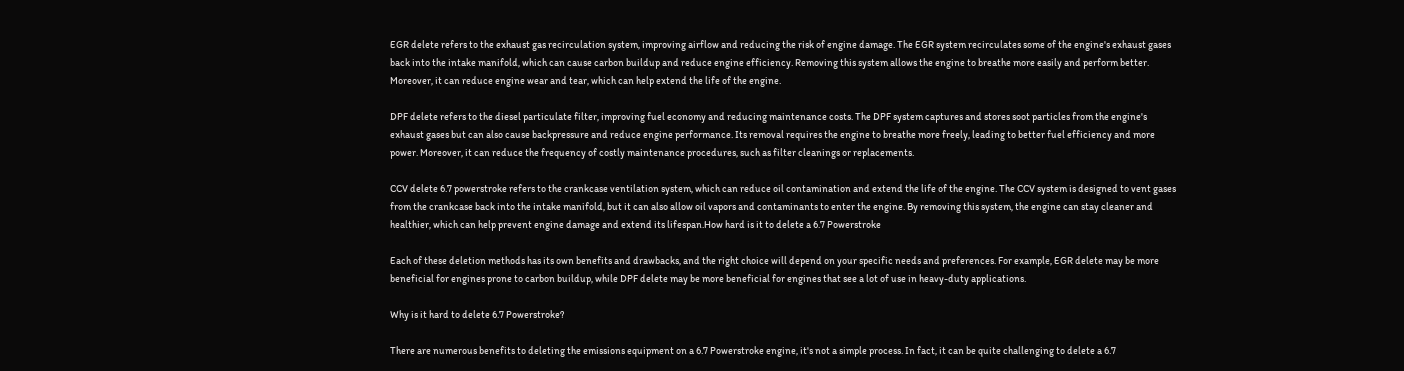EGR delete refers to the exhaust gas recirculation system, improving airflow and reducing the risk of engine damage. The EGR system recirculates some of the engine's exhaust gases back into the intake manifold, which can cause carbon buildup and reduce engine efficiency. Removing this system allows the engine to breathe more easily and perform better. Moreover, it can reduce engine wear and tear, which can help extend the life of the engine.

DPF delete refers to the diesel particulate filter, improving fuel economy and reducing maintenance costs. The DPF system captures and stores soot particles from the engine's exhaust gases but can also cause backpressure and reduce engine performance. Its removal requires the engine to breathe more freely, leading to better fuel efficiency and more power. Moreover, it can reduce the frequency of costly maintenance procedures, such as filter cleanings or replacements.

CCV delete 6.7 powerstroke refers to the crankcase ventilation system, which can reduce oil contamination and extend the life of the engine. The CCV system is designed to vent gases from the crankcase back into the intake manifold, but it can also allow oil vapors and contaminants to enter the engine. By removing this system, the engine can stay cleaner and healthier, which can help prevent engine damage and extend its lifespan.How hard is it to delete a 6.7 Powerstroke

Each of these deletion methods has its own benefits and drawbacks, and the right choice will depend on your specific needs and preferences. For example, EGR delete may be more beneficial for engines prone to carbon buildup, while DPF delete may be more beneficial for engines that see a lot of use in heavy-duty applications.

Why is it hard to delete 6.7 Powerstroke?

There are numerous benefits to deleting the emissions equipment on a 6.7 Powerstroke engine, it's not a simple process. In fact, it can be quite challenging to delete a 6.7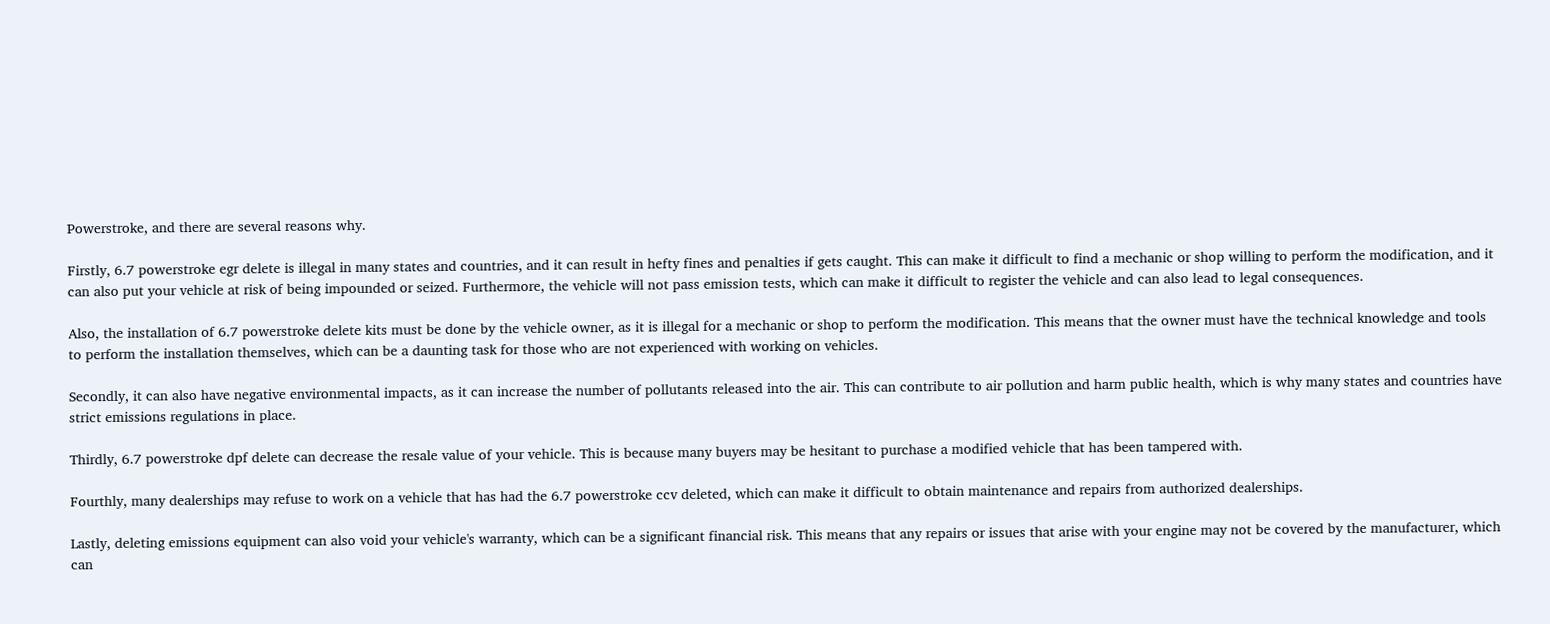Powerstroke, and there are several reasons why.

Firstly, 6.7 powerstroke egr delete is illegal in many states and countries, and it can result in hefty fines and penalties if gets caught. This can make it difficult to find a mechanic or shop willing to perform the modification, and it can also put your vehicle at risk of being impounded or seized. Furthermore, the vehicle will not pass emission tests, which can make it difficult to register the vehicle and can also lead to legal consequences.

Also, the installation of 6.7 powerstroke delete kits must be done by the vehicle owner, as it is illegal for a mechanic or shop to perform the modification. This means that the owner must have the technical knowledge and tools to perform the installation themselves, which can be a daunting task for those who are not experienced with working on vehicles.

Secondly, it can also have negative environmental impacts, as it can increase the number of pollutants released into the air. This can contribute to air pollution and harm public health, which is why many states and countries have strict emissions regulations in place.

Thirdly, 6.7 powerstroke dpf delete can decrease the resale value of your vehicle. This is because many buyers may be hesitant to purchase a modified vehicle that has been tampered with.

Fourthly, many dealerships may refuse to work on a vehicle that has had the 6.7 powerstroke ccv deleted, which can make it difficult to obtain maintenance and repairs from authorized dealerships.

Lastly, deleting emissions equipment can also void your vehicle's warranty, which can be a significant financial risk. This means that any repairs or issues that arise with your engine may not be covered by the manufacturer, which can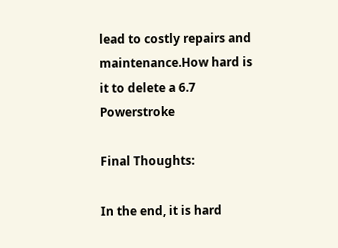lead to costly repairs and maintenance.How hard is it to delete a 6.7 Powerstroke

Final Thoughts:

In the end, it is hard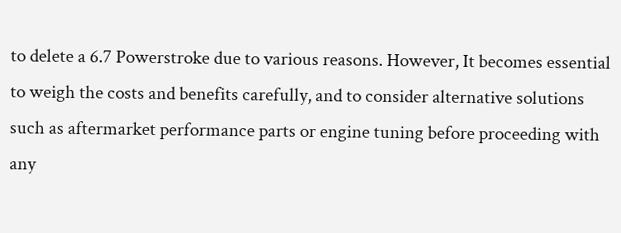to delete a 6.7 Powerstroke due to various reasons. However, It becomes essential to weigh the costs and benefits carefully, and to consider alternative solutions such as aftermarket performance parts or engine tuning before proceeding with any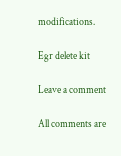modifications.

Egr delete kit

Leave a comment

All comments are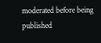moderated before being published